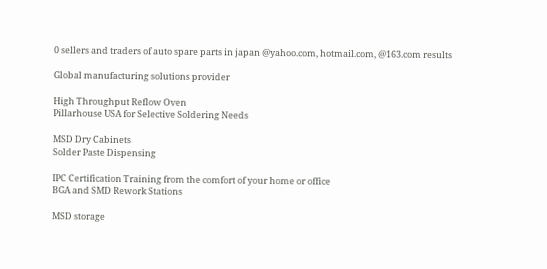0 sellers and traders of auto spare parts in japan @yahoo.com, hotmail.com, @163.com results

Global manufacturing solutions provider

High Throughput Reflow Oven
Pillarhouse USA for Selective Soldering Needs

MSD Dry Cabinets
Solder Paste Dispensing

IPC Certification Training from the comfort of your home or office
BGA and SMD Rework Stations

MSD storage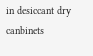in desiccant dry canbinets